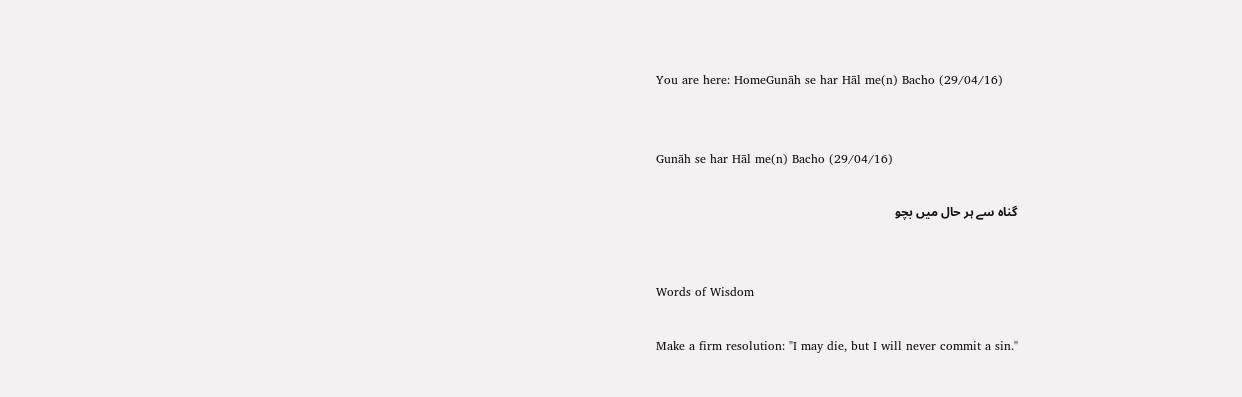You are here: HomeGunāh se har Hāl me(n) Bacho (29/04/16)


Gunāh se har Hāl me(n) Bacho (29/04/16)

گناہ سے ہر حال میں بچو


Words of Wisdom

Make a firm resolution: "I may die, but I will never commit a sin."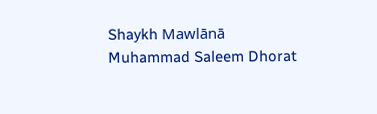Shaykh Mawlānā Muhammad Saleem Dhorat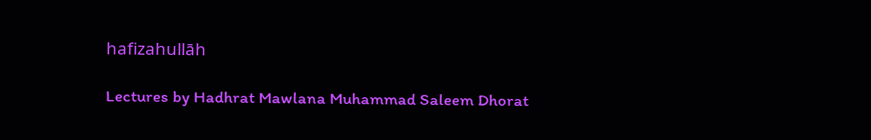hafizahullāh

Lectures by Hadhrat Mawlana Muhammad Saleem Dhorat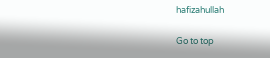hafizahullah

Go to top